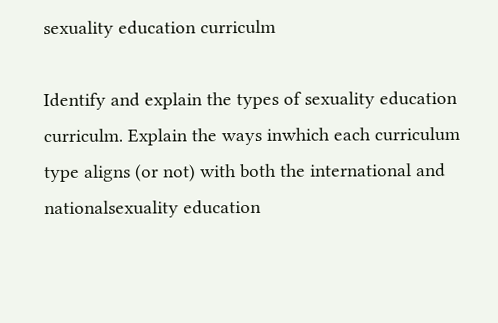sexuality education curriculm

Identify and explain the types of sexuality education curriculm. Explain the ways inwhich each curriculum type aligns (or not) with both the international and nationalsexuality education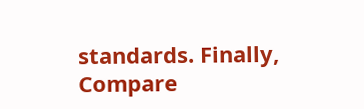standards. Finally, Compare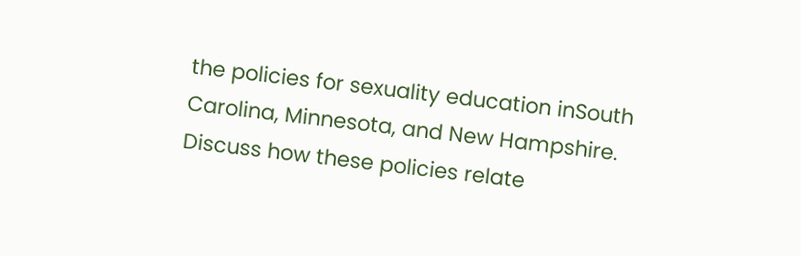the policies for sexuality education inSouth Carolina, Minnesota, and New Hampshire. Discuss how these policies relate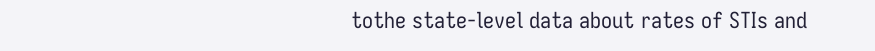tothe state-level data about rates of STIs and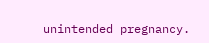unintended pregnancy.